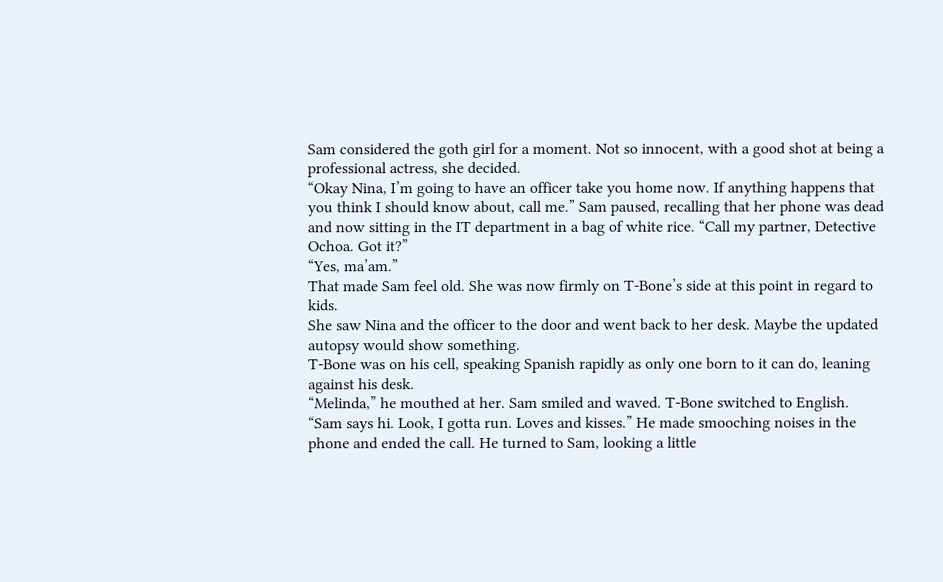Sam considered the goth girl for a moment. Not so innocent, with a good shot at being a professional actress, she decided.
“Okay Nina, I’m going to have an officer take you home now. If anything happens that you think I should know about, call me.” Sam paused, recalling that her phone was dead and now sitting in the IT department in a bag of white rice. “Call my partner, Detective Ochoa. Got it?”
“Yes, ma’am.”
That made Sam feel old. She was now firmly on T-Bone’s side at this point in regard to kids.
She saw Nina and the officer to the door and went back to her desk. Maybe the updated autopsy would show something.
T-Bone was on his cell, speaking Spanish rapidly as only one born to it can do, leaning against his desk.
“Melinda,” he mouthed at her. Sam smiled and waved. T-Bone switched to English.
“Sam says hi. Look, I gotta run. Loves and kisses.” He made smooching noises in the phone and ended the call. He turned to Sam, looking a little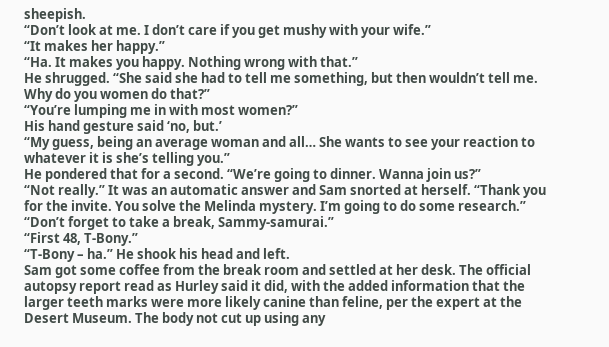sheepish.
“Don’t look at me. I don’t care if you get mushy with your wife.”
“It makes her happy.”
“Ha. It makes you happy. Nothing wrong with that.”
He shrugged. “She said she had to tell me something, but then wouldn’t tell me. Why do you women do that?”
“You’re lumping me in with most women?”
His hand gesture said ‘no, but.’
“My guess, being an average woman and all… She wants to see your reaction to whatever it is she’s telling you.”
He pondered that for a second. “We’re going to dinner. Wanna join us?”
“Not really.” It was an automatic answer and Sam snorted at herself. “Thank you for the invite. You solve the Melinda mystery. I’m going to do some research.”
“Don’t forget to take a break, Sammy-samurai.”
“First 48, T-Bony.”
“T-Bony – ha.” He shook his head and left.
Sam got some coffee from the break room and settled at her desk. The official autopsy report read as Hurley said it did, with the added information that the larger teeth marks were more likely canine than feline, per the expert at the Desert Museum. The body not cut up using any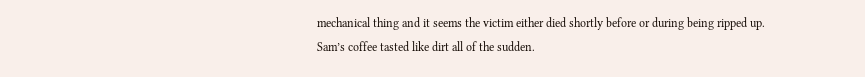mechanical thing and it seems the victim either died shortly before or during being ripped up.
Sam’s coffee tasted like dirt all of the sudden.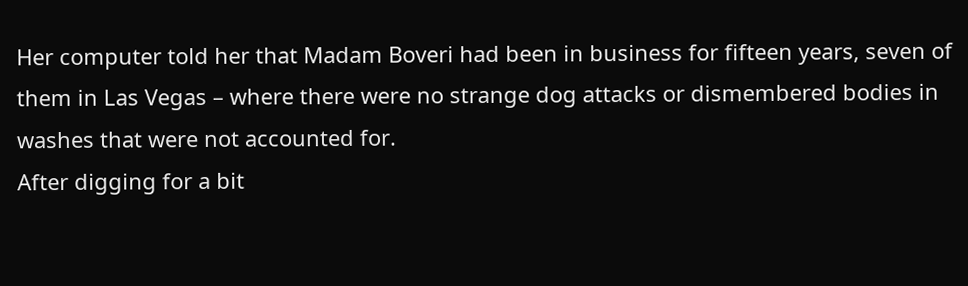Her computer told her that Madam Boveri had been in business for fifteen years, seven of them in Las Vegas – where there were no strange dog attacks or dismembered bodies in washes that were not accounted for.
After digging for a bit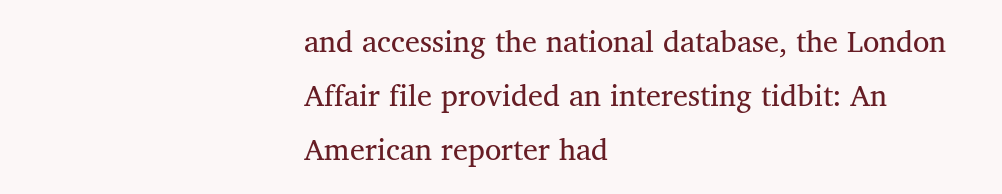and accessing the national database, the London Affair file provided an interesting tidbit: An American reporter had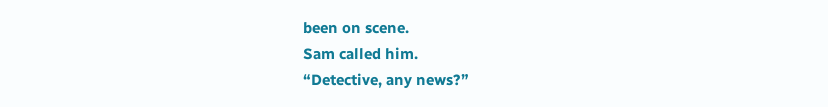been on scene.
Sam called him.
“Detective, any news?”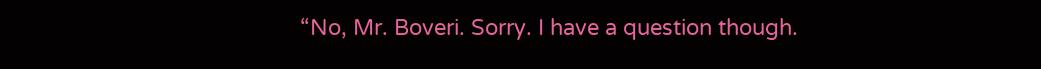“No, Mr. Boveri. Sorry. I have a question though.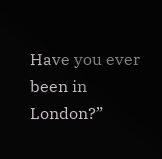Have you ever been in London?”